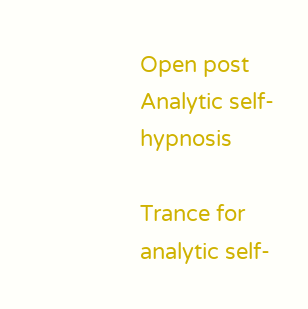Open post
Analytic self-hypnosis

Trance for analytic self-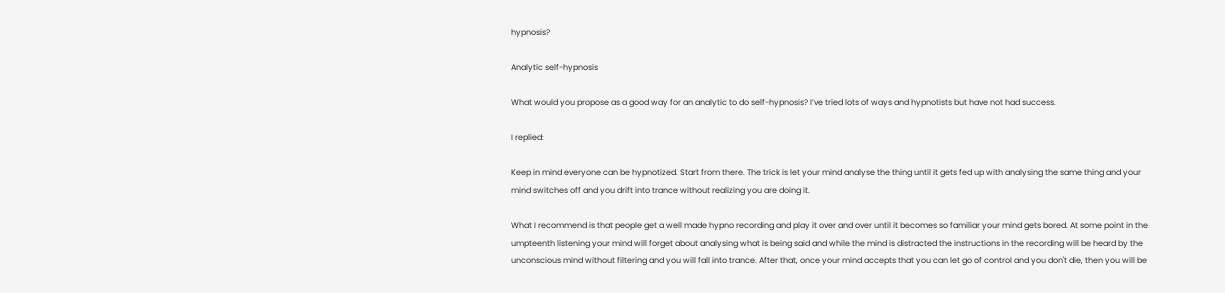hypnosis?

Analytic self-hypnosis

What would you propose as a good way for an analytic to do self-hypnosis? I’ve tried lots of ways and hypnotists but have not had success.

I replied:

Keep in mind everyone can be hypnotized. Start from there. The trick is let your mind analyse the thing until it gets fed up with analysing the same thing and your mind switches off and you drift into trance without realizing you are doing it.

What I recommend is that people get a well made hypno recording and play it over and over until it becomes so familiar your mind gets bored. At some point in the umpteenth listening your mind will forget about analysing what is being said and while the mind is distracted the instructions in the recording will be heard by the unconscious mind without filtering and you will fall into trance. After that, once your mind accepts that you can let go of control and you don't die, then you will be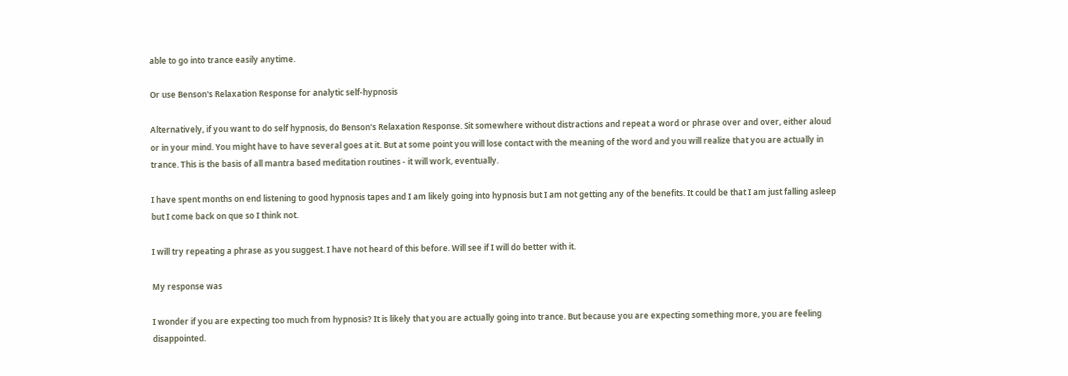able to go into trance easily anytime.

Or use Benson's Relaxation Response for analytic self-hypnosis

Alternatively, if you want to do self hypnosis, do Benson's Relaxation Response. Sit somewhere without distractions and repeat a word or phrase over and over, either aloud or in your mind. You might have to have several goes at it. But at some point you will lose contact with the meaning of the word and you will realize that you are actually in trance. This is the basis of all mantra based meditation routines - it will work, eventually.

I have spent months on end listening to good hypnosis tapes and I am likely going into hypnosis but I am not getting any of the benefits. It could be that I am just falling asleep but I come back on que so I think not.

I will try repeating a phrase as you suggest. I have not heard of this before. Will see if I will do better with it.

My response was

I wonder if you are expecting too much from hypnosis? It is likely that you are actually going into trance. But because you are expecting something more, you are feeling disappointed.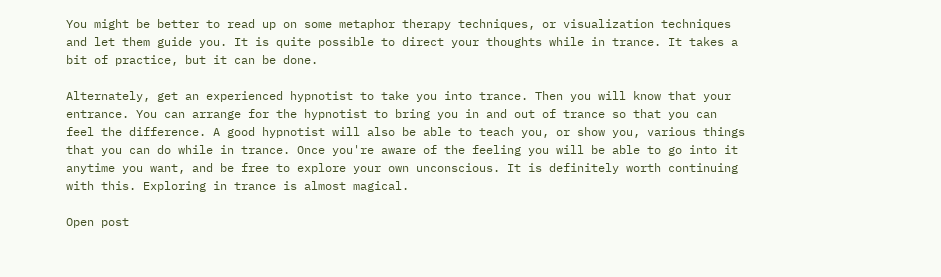You might be better to read up on some metaphor therapy techniques, or visualization techniques and let them guide you. It is quite possible to direct your thoughts while in trance. It takes a bit of practice, but it can be done.

Alternately, get an experienced hypnotist to take you into trance. Then you will know that your entrance. You can arrange for the hypnotist to bring you in and out of trance so that you can feel the difference. A good hypnotist will also be able to teach you, or show you, various things that you can do while in trance. Once you're aware of the feeling you will be able to go into it anytime you want, and be free to explore your own unconscious. It is definitely worth continuing with this. Exploring in trance is almost magical.

Open post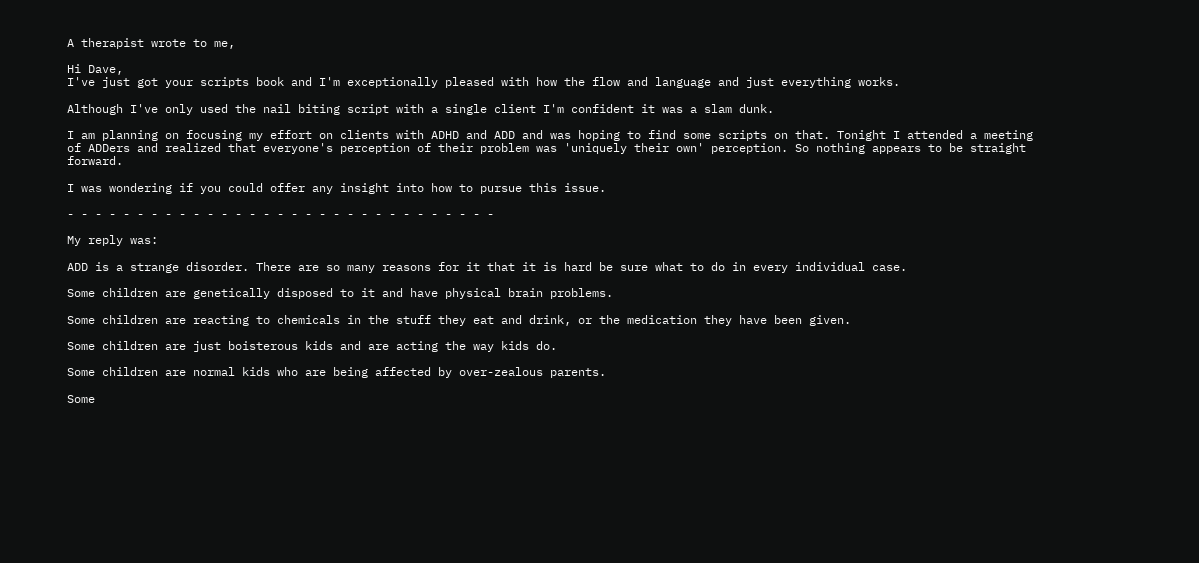A therapist wrote to me,

Hi Dave,
I've just got your scripts book and I'm exceptionally pleased with how the flow and language and just everything works.

Although I've only used the nail biting script with a single client I'm confident it was a slam dunk.

I am planning on focusing my effort on clients with ADHD and ADD and was hoping to find some scripts on that. Tonight I attended a meeting of ADDers and realized that everyone's perception of their problem was 'uniquely their own' perception. So nothing appears to be straight forward.

I was wondering if you could offer any insight into how to pursue this issue.

- - - - - - - - - - - - - - - - - - - - - - - - - - - - - - -

My reply was:

ADD is a strange disorder. There are so many reasons for it that it is hard be sure what to do in every individual case.

Some children are genetically disposed to it and have physical brain problems.

Some children are reacting to chemicals in the stuff they eat and drink, or the medication they have been given.

Some children are just boisterous kids and are acting the way kids do.

Some children are normal kids who are being affected by over-zealous parents.

Some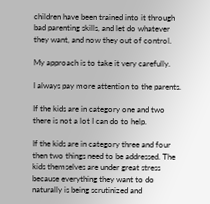children have been trained into it through bad parenting skills, and let do whatever they want, and now they out of control.

My approach is to take it very carefully.

I always pay more attention to the parents.

If the kids are in category one and two there is not a lot I can do to help.

If the kids are in category three and four then two things need to be addressed. The kids themselves are under great stress because everything they want to do naturally is being scrutinized and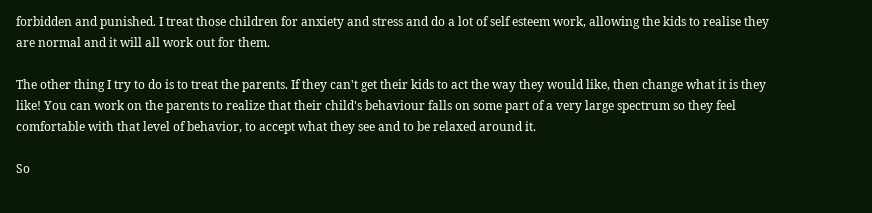forbidden and punished. I treat those children for anxiety and stress and do a lot of self esteem work, allowing the kids to realise they are normal and it will all work out for them.

The other thing I try to do is to treat the parents. If they can't get their kids to act the way they would like, then change what it is they like! You can work on the parents to realize that their child's behaviour falls on some part of a very large spectrum so they feel comfortable with that level of behavior, to accept what they see and to be relaxed around it.

So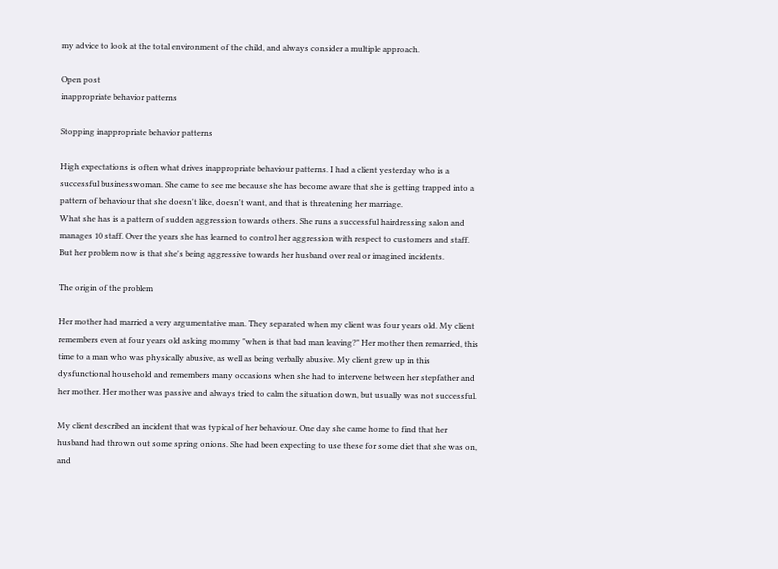my advice to look at the total environment of the child, and always consider a multiple approach.

Open post
inappropriate behavior patterns

Stopping inappropriate behavior patterns

High expectations is often what drives inappropriate behaviour patterns. I had a client yesterday who is a successful businesswoman. She came to see me because she has become aware that she is getting trapped into a pattern of behaviour that she doesn't like, doesn't want, and that is threatening her marriage.
What she has is a pattern of sudden aggression towards others. She runs a successful hairdressing salon and manages 10 staff. Over the years she has learned to control her aggression with respect to customers and staff. But her problem now is that she's being aggressive towards her husband over real or imagined incidents.

The origin of the problem

Her mother had married a very argumentative man. They separated when my client was four years old. My client remembers even at four years old asking mommy "when is that bad man leaving?" Her mother then remarried, this time to a man who was physically abusive, as well as being verbally abusive. My client grew up in this dysfunctional household and remembers many occasions when she had to intervene between her stepfather and her mother. Her mother was passive and always tried to calm the situation down, but usually was not successful.

My client described an incident that was typical of her behaviour. One day she came home to find that her husband had thrown out some spring onions. She had been expecting to use these for some diet that she was on, and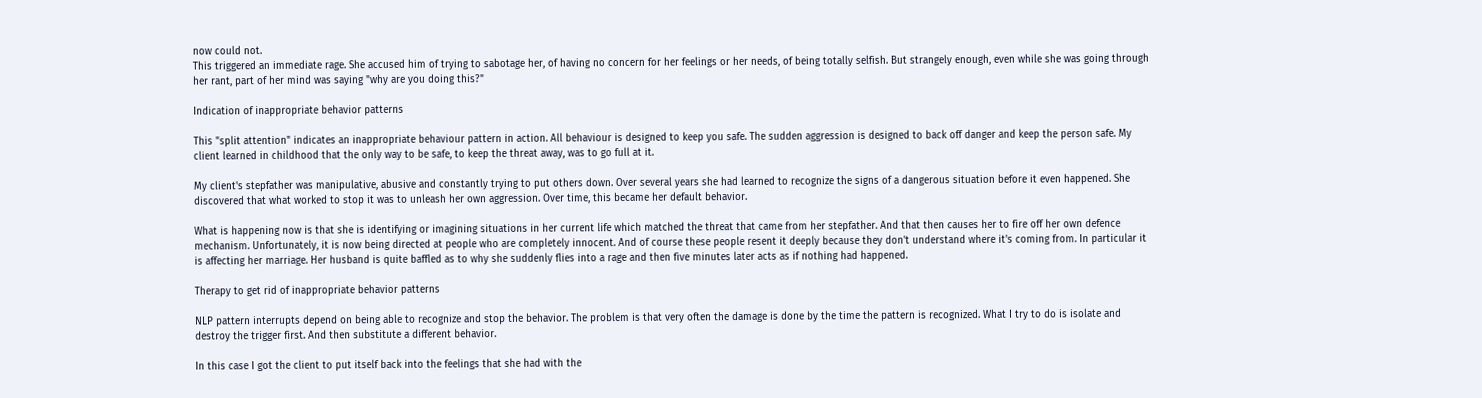now could not.
This triggered an immediate rage. She accused him of trying to sabotage her, of having no concern for her feelings or her needs, of being totally selfish. But strangely enough, even while she was going through her rant, part of her mind was saying "why are you doing this?"

Indication of inappropriate behavior patterns

This "split attention" indicates an inappropriate behaviour pattern in action. All behaviour is designed to keep you safe. The sudden aggression is designed to back off danger and keep the person safe. My client learned in childhood that the only way to be safe, to keep the threat away, was to go full at it.

My client's stepfather was manipulative, abusive and constantly trying to put others down. Over several years she had learned to recognize the signs of a dangerous situation before it even happened. She discovered that what worked to stop it was to unleash her own aggression. Over time, this became her default behavior.

What is happening now is that she is identifying or imagining situations in her current life which matched the threat that came from her stepfather. And that then causes her to fire off her own defence mechanism. Unfortunately, it is now being directed at people who are completely innocent. And of course these people resent it deeply because they don't understand where it's coming from. In particular it is affecting her marriage. Her husband is quite baffled as to why she suddenly flies into a rage and then five minutes later acts as if nothing had happened.

Therapy to get rid of inappropriate behavior patterns

NLP pattern interrupts depend on being able to recognize and stop the behavior. The problem is that very often the damage is done by the time the pattern is recognized. What I try to do is isolate and destroy the trigger first. And then substitute a different behavior.

In this case I got the client to put itself back into the feelings that she had with the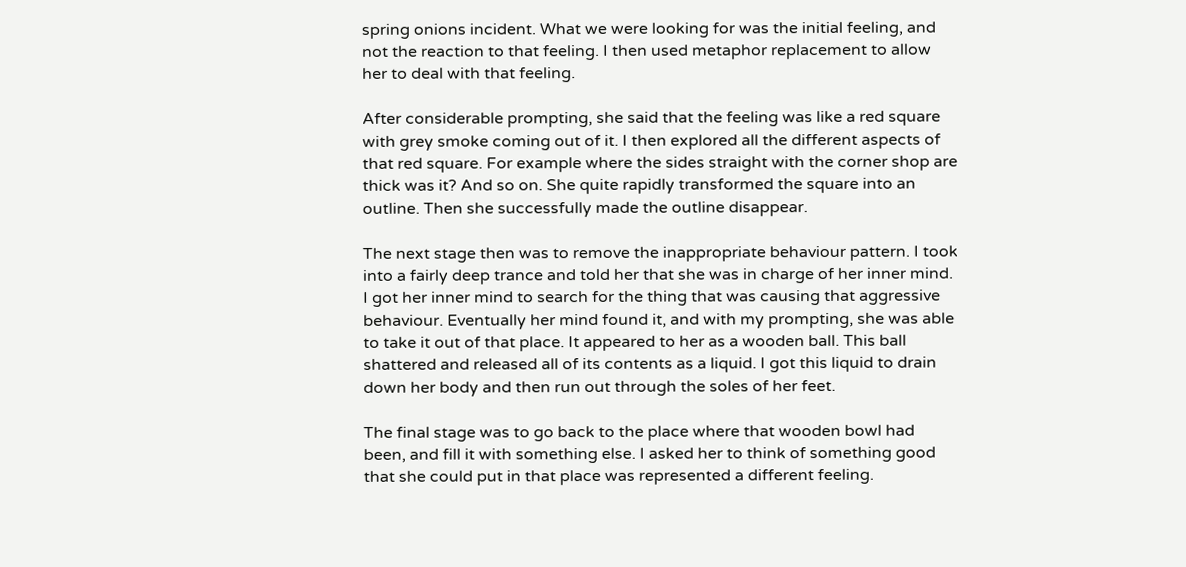spring onions incident. What we were looking for was the initial feeling, and not the reaction to that feeling. I then used metaphor replacement to allow her to deal with that feeling.

After considerable prompting, she said that the feeling was like a red square with grey smoke coming out of it. I then explored all the different aspects of that red square. For example where the sides straight with the corner shop are thick was it? And so on. She quite rapidly transformed the square into an outline. Then she successfully made the outline disappear.

The next stage then was to remove the inappropriate behaviour pattern. I took into a fairly deep trance and told her that she was in charge of her inner mind. I got her inner mind to search for the thing that was causing that aggressive behaviour. Eventually her mind found it, and with my prompting, she was able to take it out of that place. It appeared to her as a wooden ball. This ball shattered and released all of its contents as a liquid. I got this liquid to drain down her body and then run out through the soles of her feet.

The final stage was to go back to the place where that wooden bowl had been, and fill it with something else. I asked her to think of something good that she could put in that place was represented a different feeling.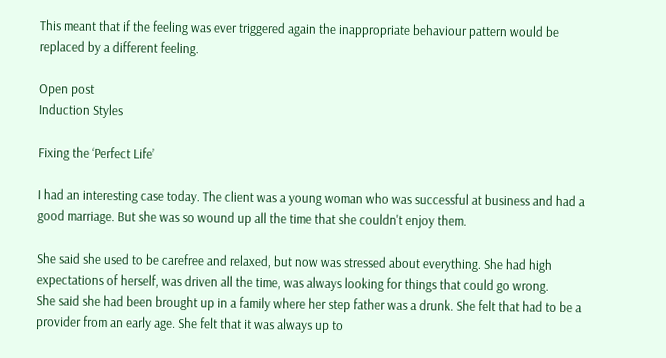This meant that if the feeling was ever triggered again the inappropriate behaviour pattern would be replaced by a different feeling.

Open post
Induction Styles

Fixing the ‘Perfect Life’

I had an interesting case today. The client was a young woman who was successful at business and had a good marriage. But she was so wound up all the time that she couldn't enjoy them.

She said she used to be carefree and relaxed, but now was stressed about everything. She had high expectations of herself, was driven all the time, was always looking for things that could go wrong.
She said she had been brought up in a family where her step father was a drunk. She felt that had to be a provider from an early age. She felt that it was always up to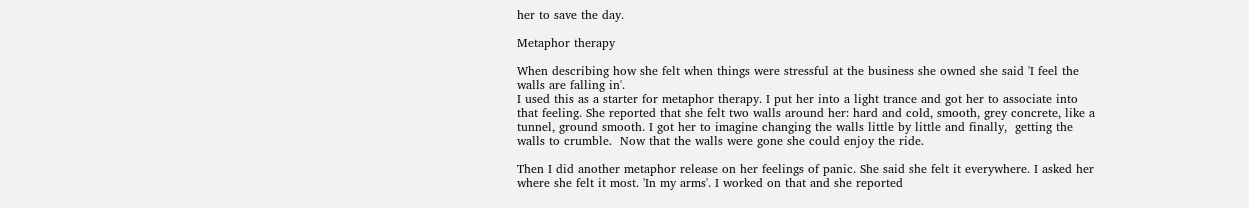her to save the day.

Metaphor therapy

When describing how she felt when things were stressful at the business she owned she said 'I feel the walls are falling in'.
I used this as a starter for metaphor therapy. I put her into a light trance and got her to associate into that feeling. She reported that she felt two walls around her: hard and cold, smooth, grey concrete, like a tunnel, ground smooth. I got her to imagine changing the walls little by little and finally,  getting the walls to crumble.  Now that the walls were gone she could enjoy the ride.

Then I did another metaphor release on her feelings of panic. She said she felt it everywhere. I asked her where she felt it most. 'In my arms'. I worked on that and she reported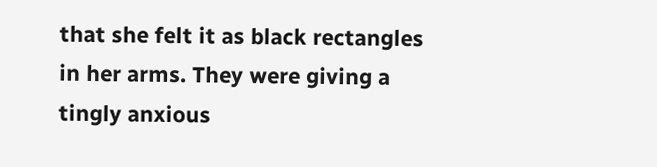that she felt it as black rectangles in her arms. They were giving a tingly anxious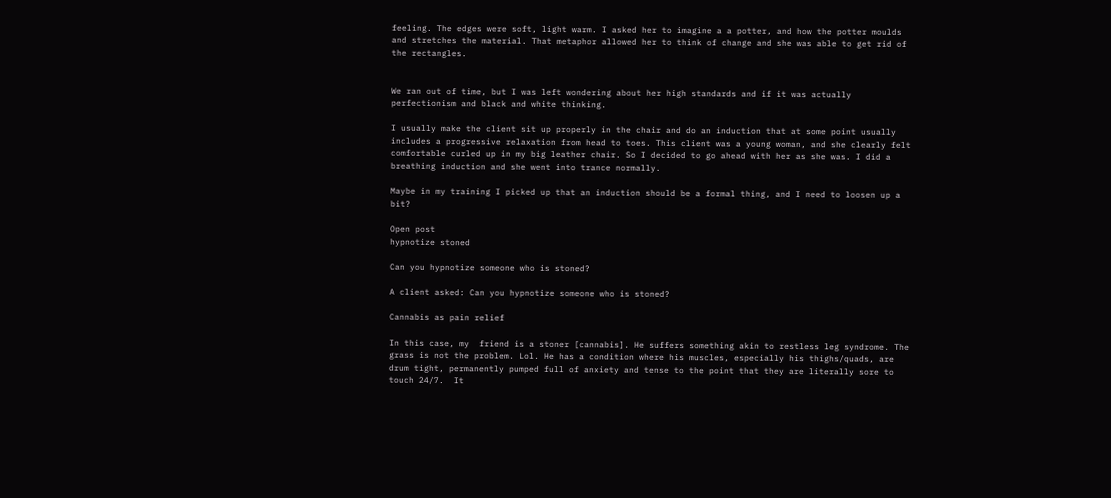feeling. The edges were soft, light warm. I asked her to imagine a a potter, and how the potter moulds and stretches the material. That metaphor allowed her to think of change and she was able to get rid of the rectangles.


We ran out of time, but I was left wondering about her high standards and if it was actually perfectionism and black and white thinking.

I usually make the client sit up properly in the chair and do an induction that at some point usually includes a progressive relaxation from head to toes. This client was a young woman, and she clearly felt comfortable curled up in my big leather chair. So I decided to go ahead with her as she was. I did a breathing induction and she went into trance normally.

Maybe in my training I picked up that an induction should be a formal thing, and I need to loosen up a bit?

Open post
hypnotize stoned

Can you hypnotize someone who is stoned?

A client asked: Can you hypnotize someone who is stoned?

Cannabis as pain relief

In this case, my  friend is a stoner [cannabis]. He suffers something akin to restless leg syndrome. The grass is not the problem. Lol. He has a condition where his muscles, especially his thighs/quads, are drum tight, permanently pumped full of anxiety and tense to the point that they are literally sore to touch 24/7.  It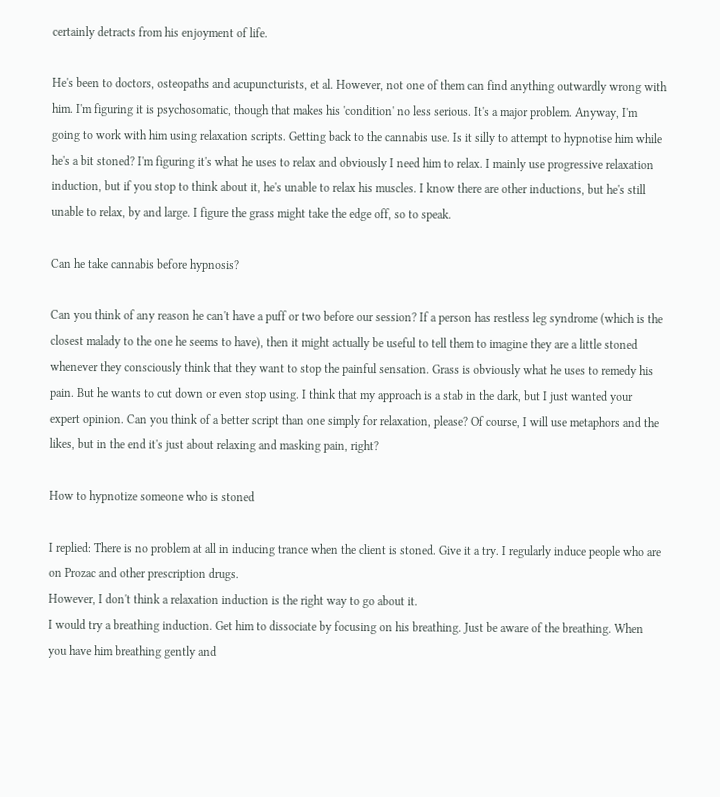certainly detracts from his enjoyment of life.

He's been to doctors, osteopaths and acupuncturists, et al. However, not one of them can find anything outwardly wrong with him. I'm figuring it is psychosomatic, though that makes his 'condition' no less serious. It's a major problem. Anyway, I'm going to work with him using relaxation scripts. Getting back to the cannabis use. Is it silly to attempt to hypnotise him while he's a bit stoned? I'm figuring it's what he uses to relax and obviously I need him to relax. I mainly use progressive relaxation induction, but if you stop to think about it, he's unable to relax his muscles. I know there are other inductions, but he's still unable to relax, by and large. I figure the grass might take the edge off, so to speak.

Can he take cannabis before hypnosis?

Can you think of any reason he can't have a puff or two before our session? If a person has restless leg syndrome (which is the closest malady to the one he seems to have), then it might actually be useful to tell them to imagine they are a little stoned whenever they consciously think that they want to stop the painful sensation. Grass is obviously what he uses to remedy his pain. But he wants to cut down or even stop using. I think that my approach is a stab in the dark, but I just wanted your expert opinion. Can you think of a better script than one simply for relaxation, please? Of course, I will use metaphors and the likes, but in the end it's just about relaxing and masking pain, right?

How to hypnotize someone who is stoned

I replied: There is no problem at all in inducing trance when the client is stoned. Give it a try. I regularly induce people who are on Prozac and other prescription drugs.
However, I don't think a relaxation induction is the right way to go about it.
I would try a breathing induction. Get him to dissociate by focusing on his breathing. Just be aware of the breathing. When you have him breathing gently and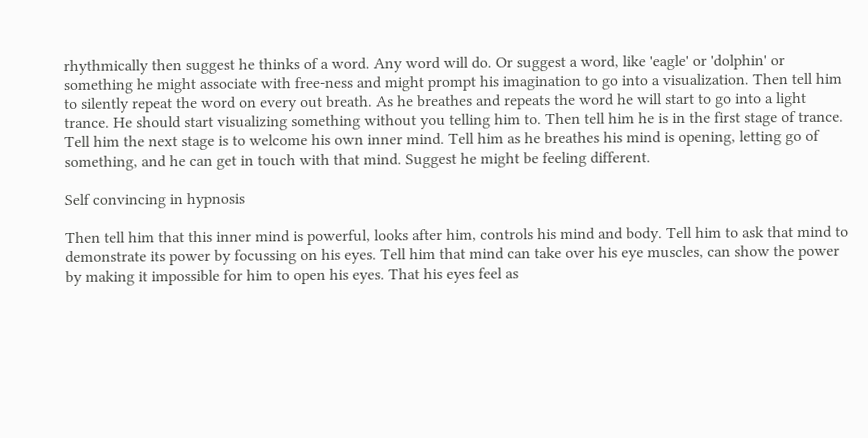rhythmically then suggest he thinks of a word. Any word will do. Or suggest a word, like 'eagle' or 'dolphin' or something he might associate with free-ness and might prompt his imagination to go into a visualization. Then tell him to silently repeat the word on every out breath. As he breathes and repeats the word he will start to go into a light trance. He should start visualizing something without you telling him to. Then tell him he is in the first stage of trance. Tell him the next stage is to welcome his own inner mind. Tell him as he breathes his mind is opening, letting go of something, and he can get in touch with that mind. Suggest he might be feeling different.

Self convincing in hypnosis

Then tell him that this inner mind is powerful, looks after him, controls his mind and body. Tell him to ask that mind to demonstrate its power by focussing on his eyes. Tell him that mind can take over his eye muscles, can show the power by making it impossible for him to open his eyes. That his eyes feel as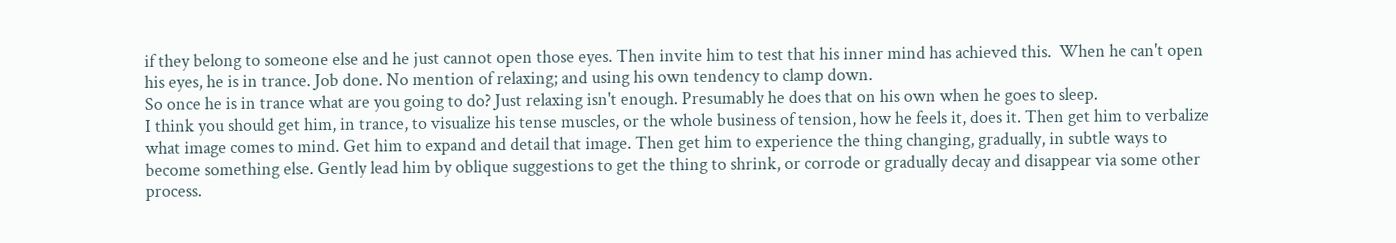if they belong to someone else and he just cannot open those eyes. Then invite him to test that his inner mind has achieved this.  When he can't open his eyes, he is in trance. Job done. No mention of relaxing; and using his own tendency to clamp down.
So once he is in trance what are you going to do? Just relaxing isn't enough. Presumably he does that on his own when he goes to sleep.
I think you should get him, in trance, to visualize his tense muscles, or the whole business of tension, how he feels it, does it. Then get him to verbalize what image comes to mind. Get him to expand and detail that image. Then get him to experience the thing changing, gradually, in subtle ways to become something else. Gently lead him by oblique suggestions to get the thing to shrink, or corrode or gradually decay and disappear via some other process.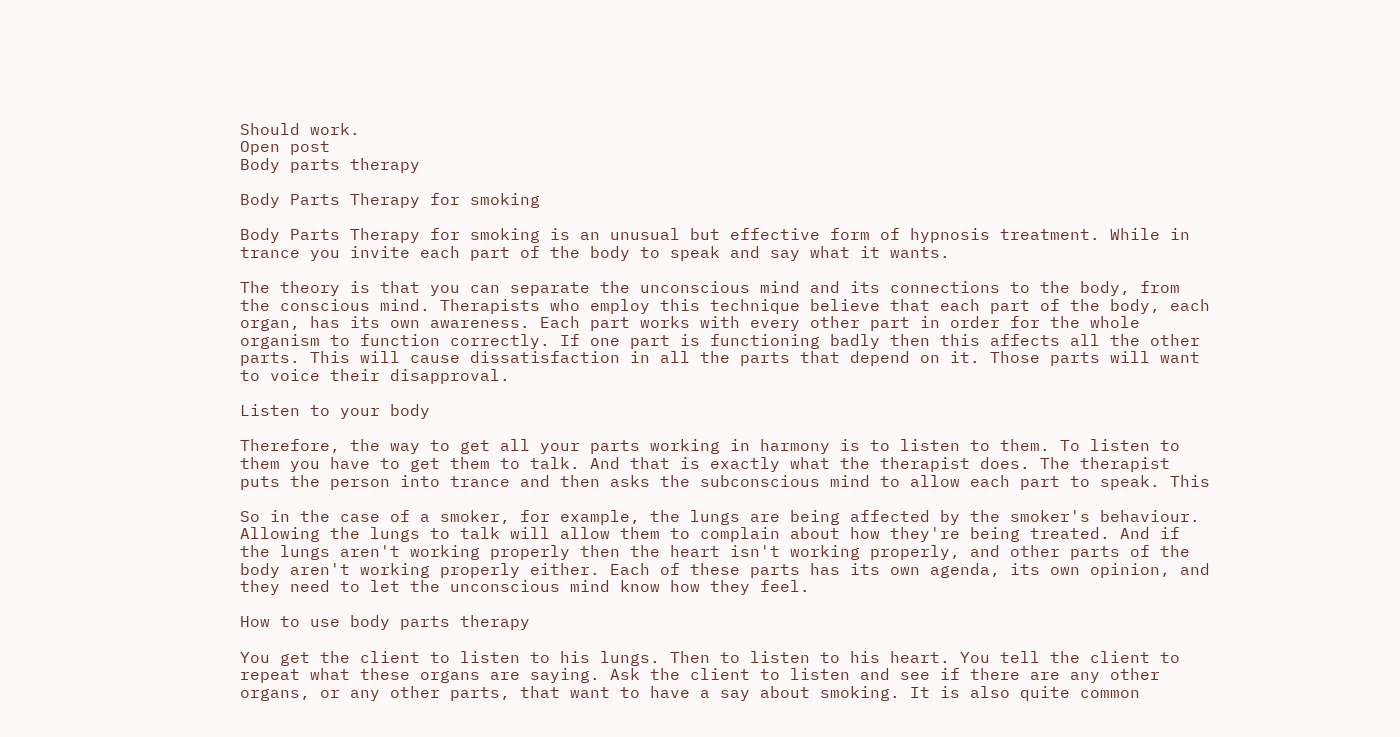Should work.
Open post
Body parts therapy

Body Parts Therapy for smoking

Body Parts Therapy for smoking is an unusual but effective form of hypnosis treatment. While in trance you invite each part of the body to speak and say what it wants.

The theory is that you can separate the unconscious mind and its connections to the body, from the conscious mind. Therapists who employ this technique believe that each part of the body, each organ, has its own awareness. Each part works with every other part in order for the whole organism to function correctly. If one part is functioning badly then this affects all the other parts. This will cause dissatisfaction in all the parts that depend on it. Those parts will want to voice their disapproval.

Listen to your body

Therefore, the way to get all your parts working in harmony is to listen to them. To listen to them you have to get them to talk. And that is exactly what the therapist does. The therapist puts the person into trance and then asks the subconscious mind to allow each part to speak. This

So in the case of a smoker, for example, the lungs are being affected by the smoker's behaviour. Allowing the lungs to talk will allow them to complain about how they're being treated. And if the lungs aren't working properly then the heart isn't working properly, and other parts of the body aren't working properly either. Each of these parts has its own agenda, its own opinion, and they need to let the unconscious mind know how they feel.

How to use body parts therapy

You get the client to listen to his lungs. Then to listen to his heart. You tell the client to repeat what these organs are saying. Ask the client to listen and see if there are any other organs, or any other parts, that want to have a say about smoking. It is also quite common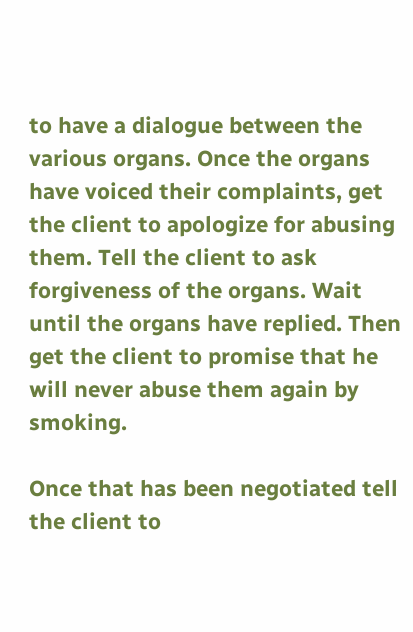to have a dialogue between the various organs. Once the organs have voiced their complaints, get the client to apologize for abusing them. Tell the client to ask forgiveness of the organs. Wait until the organs have replied. Then get the client to promise that he will never abuse them again by smoking.

Once that has been negotiated tell the client to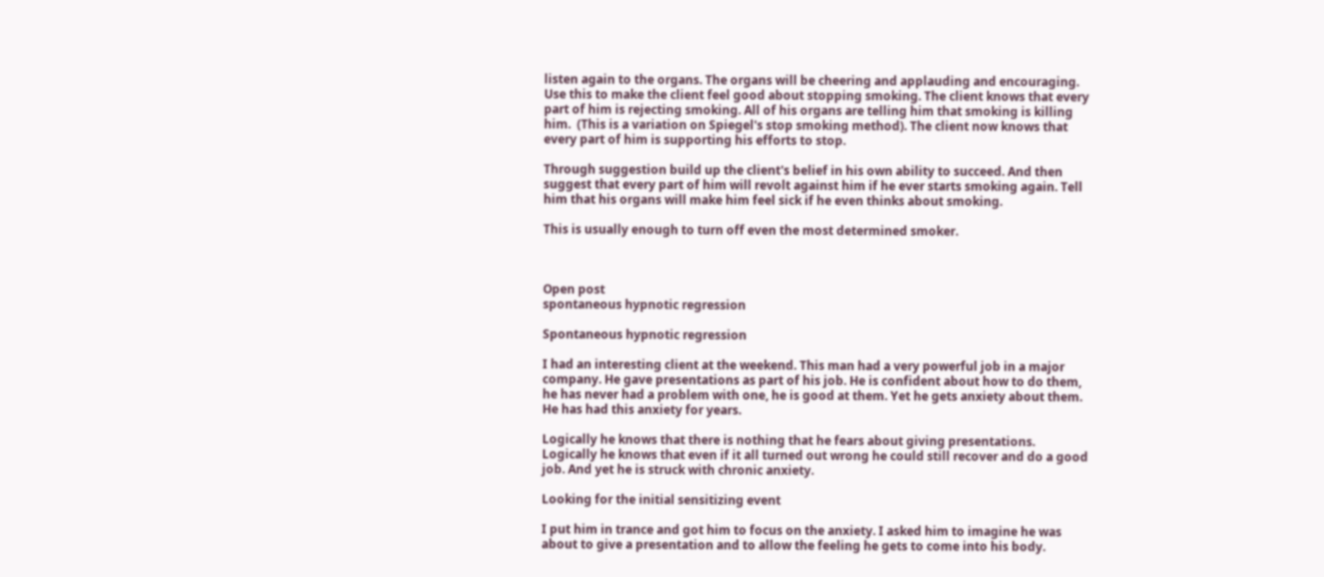listen again to the organs. The organs will be cheering and applauding and encouraging. Use this to make the client feel good about stopping smoking. The client knows that every part of him is rejecting smoking. All of his organs are telling him that smoking is killing him.  (This is a variation on Spiegel's stop smoking method). The client now knows that every part of him is supporting his efforts to stop.

Through suggestion build up the client's belief in his own ability to succeed. And then suggest that every part of him will revolt against him if he ever starts smoking again. Tell him that his organs will make him feel sick if he even thinks about smoking.

This is usually enough to turn off even the most determined smoker.



Open post
spontaneous hypnotic regression

Spontaneous hypnotic regression

I had an interesting client at the weekend. This man had a very powerful job in a major company. He gave presentations as part of his job. He is confident about how to do them, he has never had a problem with one, he is good at them. Yet he gets anxiety about them. He has had this anxiety for years.

Logically he knows that there is nothing that he fears about giving presentations. Logically he knows that even if it all turned out wrong he could still recover and do a good job. And yet he is struck with chronic anxiety.

Looking for the initial sensitizing event

I put him in trance and got him to focus on the anxiety. I asked him to imagine he was about to give a presentation and to allow the feeling he gets to come into his body.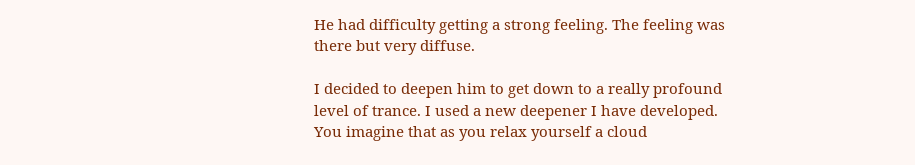He had difficulty getting a strong feeling. The feeling was there but very diffuse.

I decided to deepen him to get down to a really profound level of trance. I used a new deepener I have developed. You imagine that as you relax yourself a cloud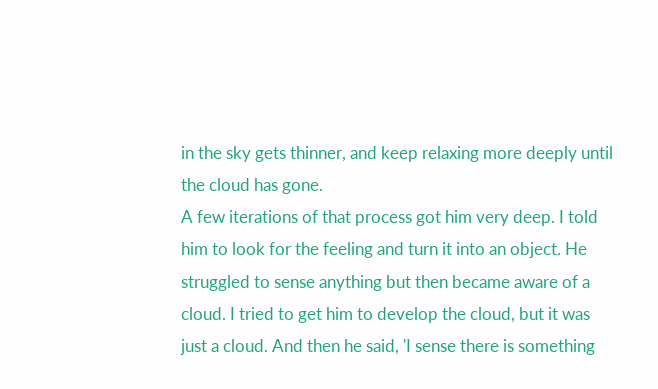in the sky gets thinner, and keep relaxing more deeply until the cloud has gone.
A few iterations of that process got him very deep. I told him to look for the feeling and turn it into an object. He struggled to sense anything but then became aware of a cloud. I tried to get him to develop the cloud, but it was just a cloud. And then he said, 'I sense there is something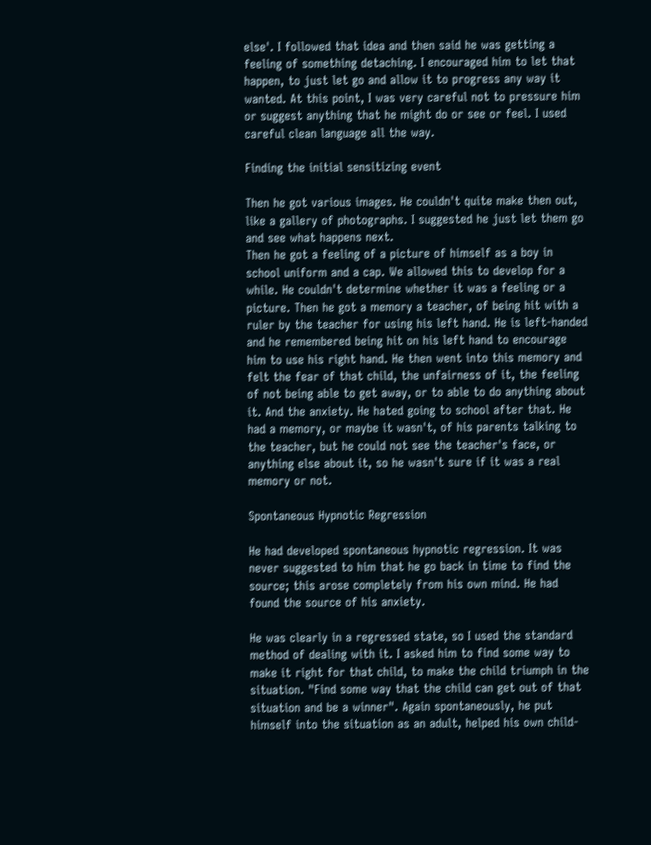else'. I followed that idea and then said he was getting a feeling of something detaching. I encouraged him to let that happen, to just let go and allow it to progress any way it wanted. At this point, I was very careful not to pressure him or suggest anything that he might do or see or feel. I used careful clean language all the way.

Finding the initial sensitizing event

Then he got various images. He couldn't quite make then out, like a gallery of photographs. I suggested he just let them go and see what happens next.
Then he got a feeling of a picture of himself as a boy in school uniform and a cap. We allowed this to develop for a while. He couldn't determine whether it was a feeling or a picture. Then he got a memory a teacher, of being hit with a ruler by the teacher for using his left hand. He is left-handed and he remembered being hit on his left hand to encourage him to use his right hand. He then went into this memory and felt the fear of that child, the unfairness of it, the feeling of not being able to get away, or to able to do anything about it. And the anxiety. He hated going to school after that. He had a memory, or maybe it wasn't, of his parents talking to the teacher, but he could not see the teacher's face, or anything else about it, so he wasn't sure if it was a real memory or not.

Spontaneous Hypnotic Regression

He had developed spontaneous hypnotic regression. It was never suggested to him that he go back in time to find the source; this arose completely from his own mind. He had found the source of his anxiety.

He was clearly in a regressed state, so I used the standard method of dealing with it. I asked him to find some way to make it right for that child, to make the child triumph in the situation. "Find some way that the child can get out of that situation and be a winner". Again spontaneously, he put himself into the situation as an adult, helped his own child-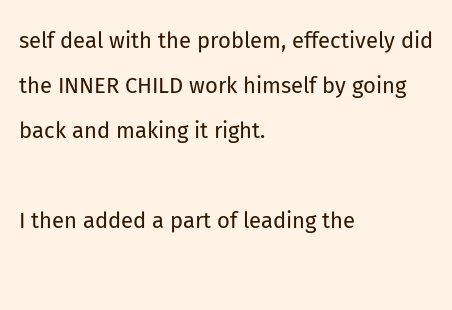self deal with the problem, effectively did the INNER CHILD work himself by going back and making it right.

I then added a part of leading the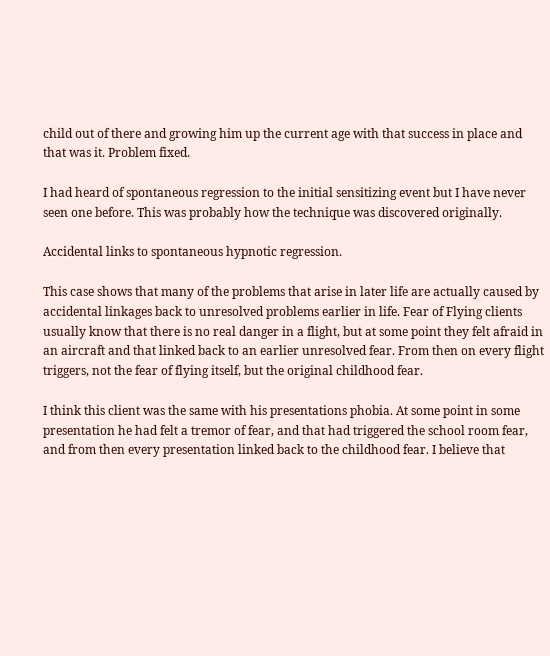child out of there and growing him up the current age with that success in place and that was it. Problem fixed.

I had heard of spontaneous regression to the initial sensitizing event but I have never seen one before. This was probably how the technique was discovered originally.

Accidental links to spontaneous hypnotic regression.

This case shows that many of the problems that arise in later life are actually caused by accidental linkages back to unresolved problems earlier in life. Fear of Flying clients usually know that there is no real danger in a flight, but at some point they felt afraid in an aircraft and that linked back to an earlier unresolved fear. From then on every flight triggers, not the fear of flying itself, but the original childhood fear.

I think this client was the same with his presentations phobia. At some point in some presentation he had felt a tremor of fear, and that had triggered the school room fear, and from then every presentation linked back to the childhood fear. I believe that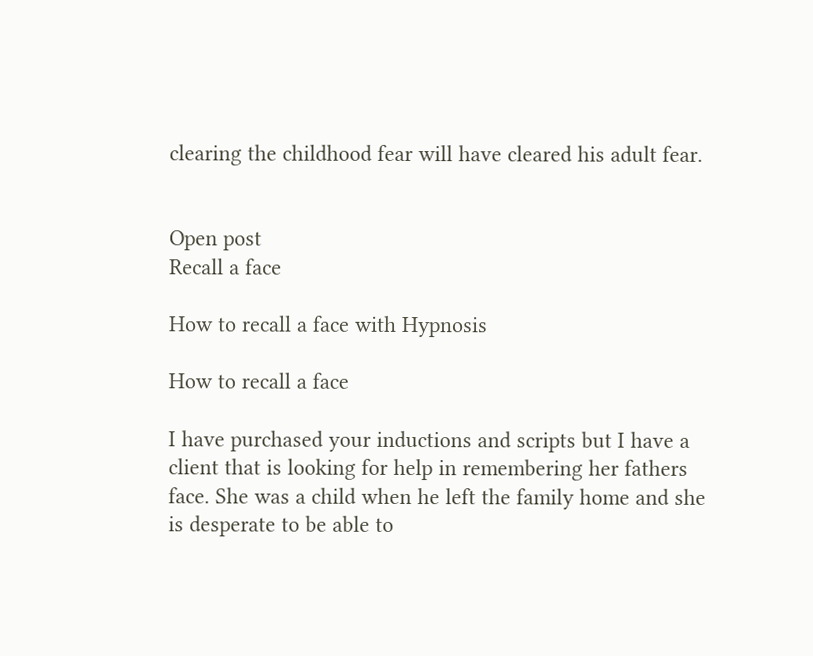clearing the childhood fear will have cleared his adult fear.


Open post
Recall a face

How to recall a face with Hypnosis

How to recall a face

I have purchased your inductions and scripts but I have a client that is looking for help in remembering her fathers face. She was a child when he left the family home and she is desperate to be able to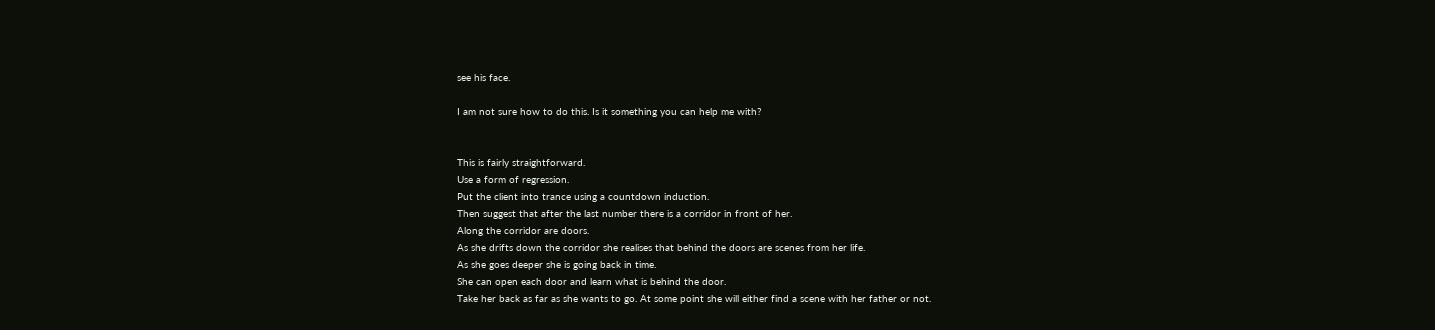see his face.

I am not sure how to do this. Is it something you can help me with?


This is fairly straightforward.
Use a form of regression.
Put the client into trance using a countdown induction.
Then suggest that after the last number there is a corridor in front of her.
Along the corridor are doors.
As she drifts down the corridor she realises that behind the doors are scenes from her life.
As she goes deeper she is going back in time.
She can open each door and learn what is behind the door.
Take her back as far as she wants to go. At some point she will either find a scene with her father or not.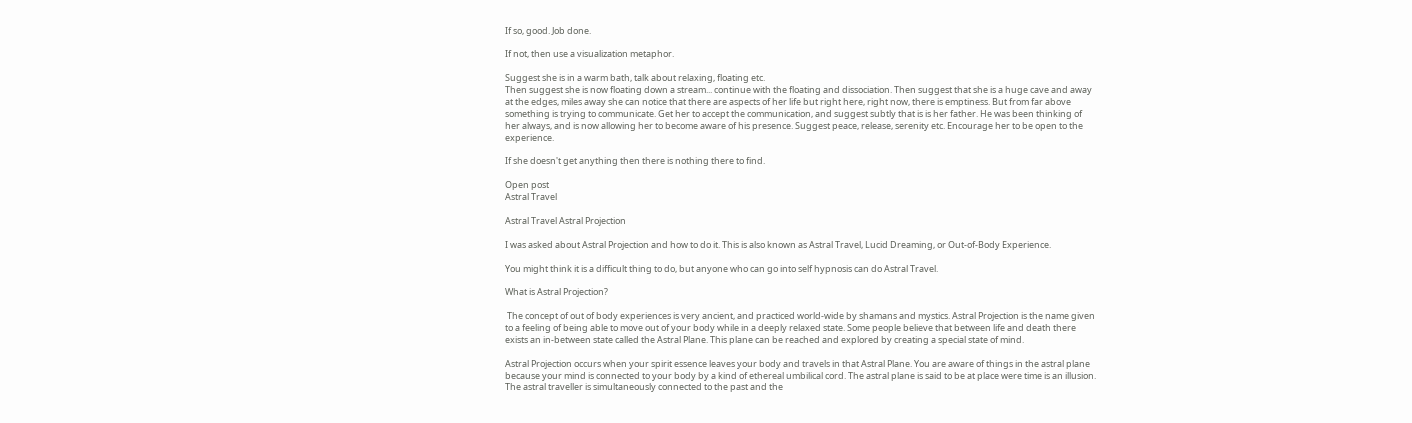If so, good. Job done.

If not, then use a visualization metaphor.

Suggest she is in a warm bath, talk about relaxing, floating etc.
Then suggest she is now floating down a stream... continue with the floating and dissociation. Then suggest that she is a huge cave and away at the edges, miles away she can notice that there are aspects of her life but right here, right now, there is emptiness. But from far above something is trying to communicate. Get her to accept the communication, and suggest subtly that is is her father. He was been thinking of her always, and is now allowing her to become aware of his presence. Suggest peace, release, serenity etc. Encourage her to be open to the experience.

If she doesn't get anything then there is nothing there to find.

Open post
Astral Travel

Astral Travel Astral Projection

I was asked about Astral Projection and how to do it. This is also known as Astral Travel, Lucid Dreaming, or Out-of-Body Experience.

You might think it is a difficult thing to do, but anyone who can go into self hypnosis can do Astral Travel.

What is Astral Projection?

 The concept of out of body experiences is very ancient, and practiced world-wide by shamans and mystics. Astral Projection is the name given to a feeling of being able to move out of your body while in a deeply relaxed state. Some people believe that between life and death there exists an in-between state called the Astral Plane. This plane can be reached and explored by creating a special state of mind.

Astral Projection occurs when your spirit essence leaves your body and travels in that Astral Plane. You are aware of things in the astral plane because your mind is connected to your body by a kind of ethereal umbilical cord. The astral plane is said to be at place were time is an illusion. The astral traveller is simultaneously connected to the past and the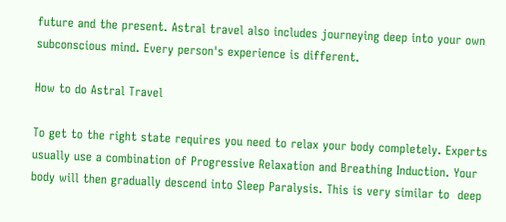future and the present. Astral travel also includes journeying deep into your own subconscious mind. Every person's experience is different.

How to do Astral Travel

To get to the right state requires you need to relax your body completely. Experts usually use a combination of Progressive Relaxation and Breathing Induction. Your body will then gradually descend into Sleep Paralysis. This is very similar to  deep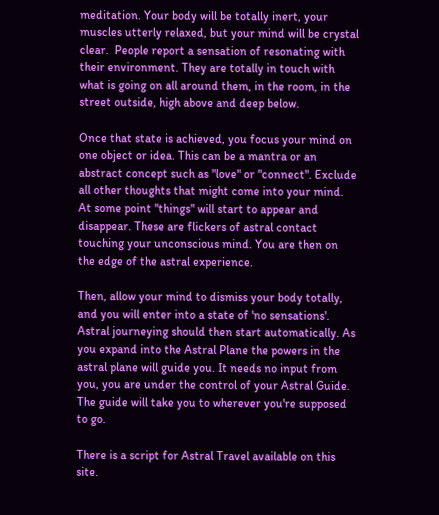meditation. Your body will be totally inert, your muscles utterly relaxed, but your mind will be crystal clear.  People report a sensation of resonating with their environment. They are totally in touch with what is going on all around them, in the room, in the street outside, high above and deep below.

Once that state is achieved, you focus your mind on one object or idea. This can be a mantra or an abstract concept such as "love" or "connect". Exclude all other thoughts that might come into your mind. At some point "things" will start to appear and disappear. These are flickers of astral contact touching your unconscious mind. You are then on the edge of the astral experience.

Then, allow your mind to dismiss your body totally, and you will enter into a state of 'no sensations'. Astral journeying should then start automatically. As you expand into the Astral Plane the powers in the astral plane will guide you. It needs no input from you, you are under the control of your Astral Guide. The guide will take you to wherever you're supposed to go.

There is a script for Astral Travel available on this site.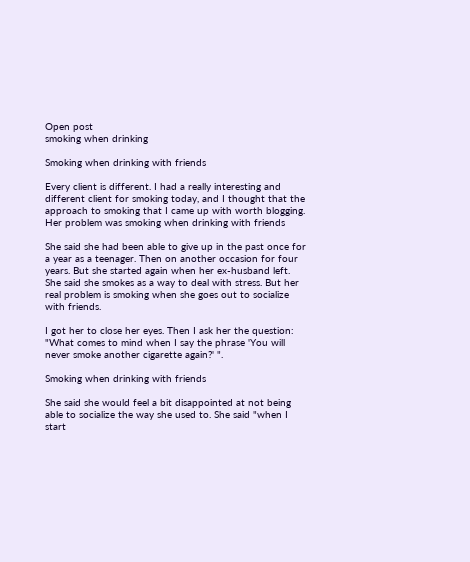Open post
smoking when drinking

Smoking when drinking with friends

Every client is different. I had a really interesting and different client for smoking today, and I thought that the approach to smoking that I came up with worth blogging. Her problem was smoking when drinking with friends

She said she had been able to give up in the past once for a year as a teenager. Then on another occasion for four years. But she started again when her ex-husband left. She said she smokes as a way to deal with stress. But her real problem is smoking when she goes out to socialize with friends.

I got her to close her eyes. Then I ask her the question: "What comes to mind when I say the phrase 'You will never smoke another cigarette again?' ".

Smoking when drinking with friends

She said she would feel a bit disappointed at not being able to socialize the way she used to. She said "when I start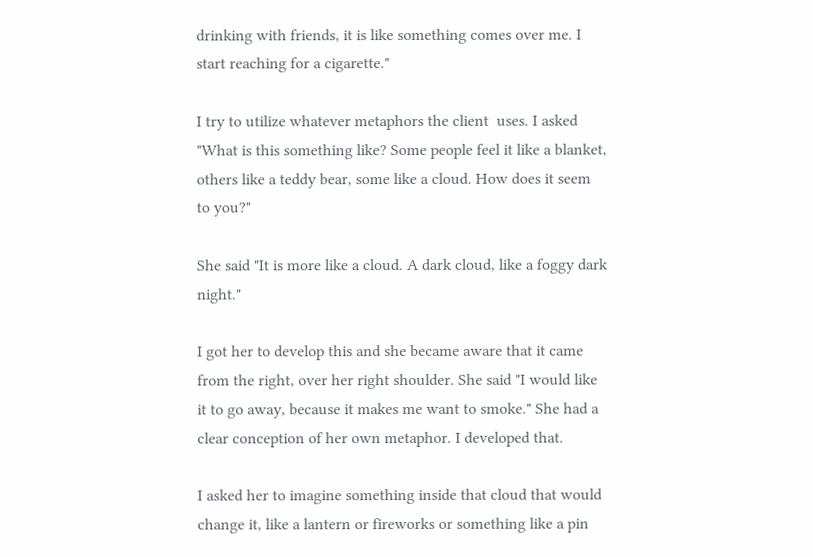drinking with friends, it is like something comes over me. I start reaching for a cigarette."

I try to utilize whatever metaphors the client  uses. I asked "What is this something like? Some people feel it like a blanket, others like a teddy bear, some like a cloud. How does it seem to you?"

She said "It is more like a cloud. A dark cloud, like a foggy dark night."

I got her to develop this and she became aware that it came from the right, over her right shoulder. She said "I would like it to go away, because it makes me want to smoke." She had a clear conception of her own metaphor. I developed that.

I asked her to imagine something inside that cloud that would change it, like a lantern or fireworks or something like a pin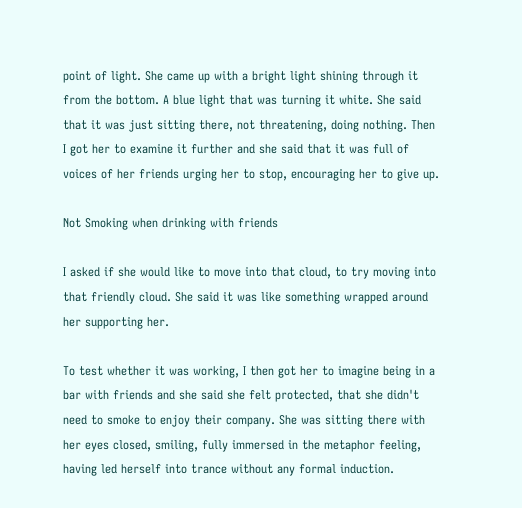point of light. She came up with a bright light shining through it from the bottom. A blue light that was turning it white. She said that it was just sitting there, not threatening, doing nothing. Then I got her to examine it further and she said that it was full of voices of her friends urging her to stop, encouraging her to give up.

Not Smoking when drinking with friends

I asked if she would like to move into that cloud, to try moving into that friendly cloud. She said it was like something wrapped around her supporting her.

To test whether it was working, I then got her to imagine being in a bar with friends and she said she felt protected, that she didn't need to smoke to enjoy their company. She was sitting there with her eyes closed, smiling, fully immersed in the metaphor feeling, having led herself into trance without any formal induction.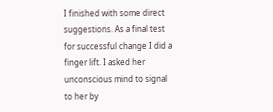I finished with some direct suggestions. As a final test for successful change I did a finger lift. I asked her unconscious mind to signal to her by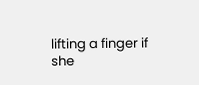lifting a finger if she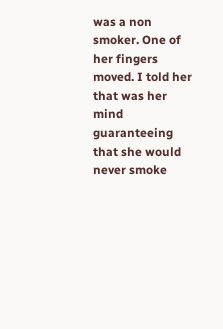was a non smoker. One of her fingers moved. I told her that was her mind guaranteeing that she would never smoke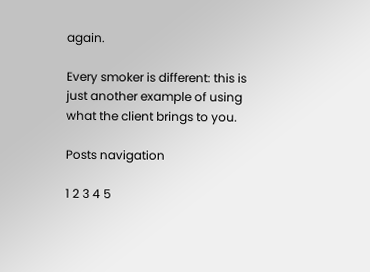again.

Every smoker is different: this is just another example of using what the client brings to you.

Posts navigation

1 2 3 4 5